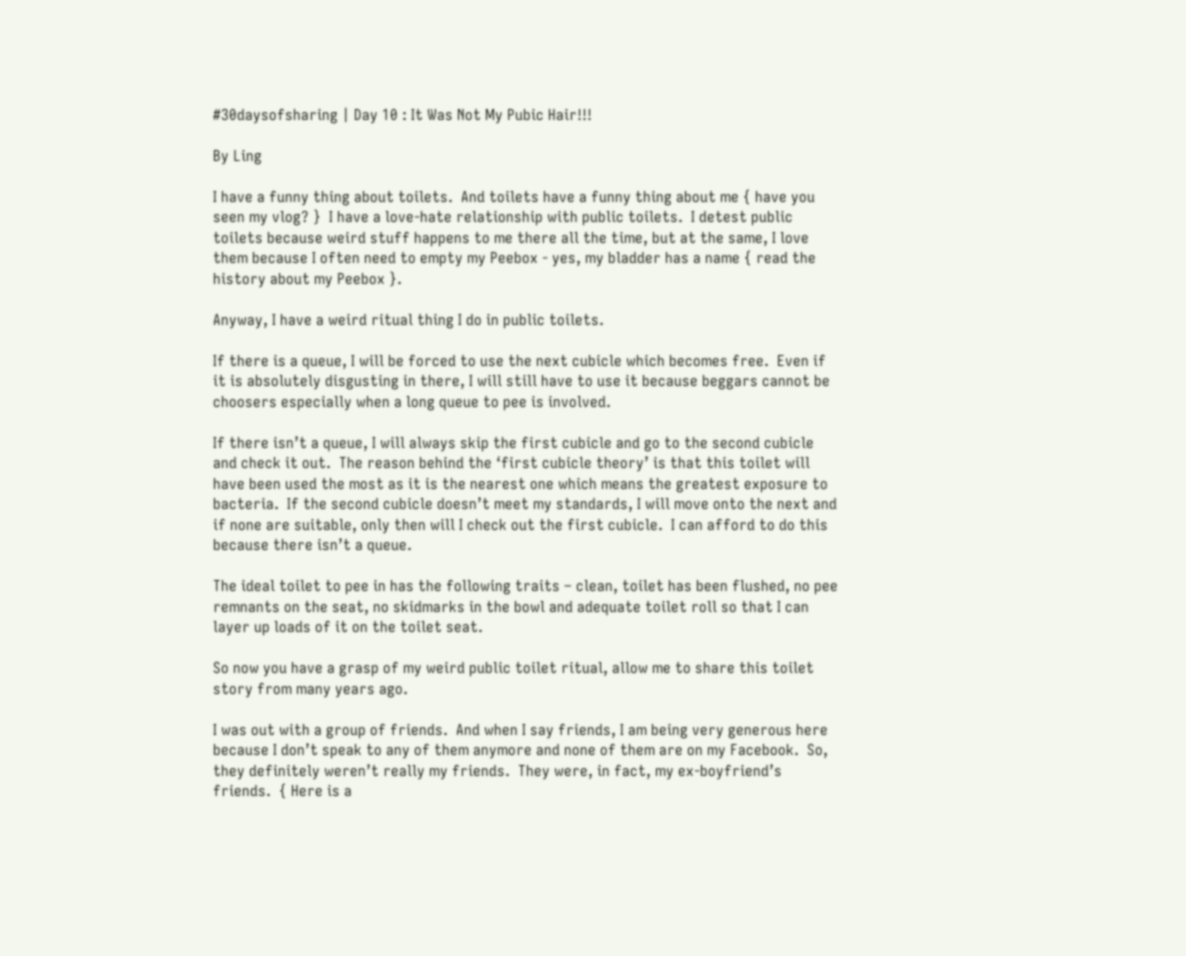#30daysofsharing | Day 10 : It Was Not My Pubic Hair!!!

By Ling

I have a funny thing about toilets.  And toilets have a funny thing about me { have you seen my vlog? }  I have a love-hate relationship with public toilets.  I detest public toilets because weird stuff happens to me there all the time, but at the same, I love them because I often need to empty my Peebox - yes, my bladder has a name { read the history about my Peebox }.

Anyway, I have a weird ritual thing I do in public toilets.

If there is a queue, I will be forced to use the next cubicle which becomes free.  Even if it is absolutely disgusting in there, I will still have to use it because beggars cannot be choosers especially when a long queue to pee is involved.

If there isn’t a queue, I will always skip the first cubicle and go to the second cubicle and check it out.  The reason behind the ‘first cubicle theory’ is that this toilet will have been used the most as it is the nearest one which means the greatest exposure to bacteria.  If the second cubicle doesn’t meet my standards, I will move onto the next and if none are suitable, only then will I check out the first cubicle.  I can afford to do this because there isn’t a queue.

The ideal toilet to pee in has the following traits – clean, toilet has been flushed, no pee remnants on the seat, no skidmarks in the bowl and adequate toilet roll so that I can layer up loads of it on the toilet seat.

So now you have a grasp of my weird public toilet ritual, allow me to share this toilet story from many years ago.

I was out with a group of friends.  And when I say friends, I am being very generous here because I don’t speak to any of them anymore and none of them are on my Facebook.  So, they definitely weren’t really my friends.  They were, in fact, my ex-boyfriend’s friends.  { Here is a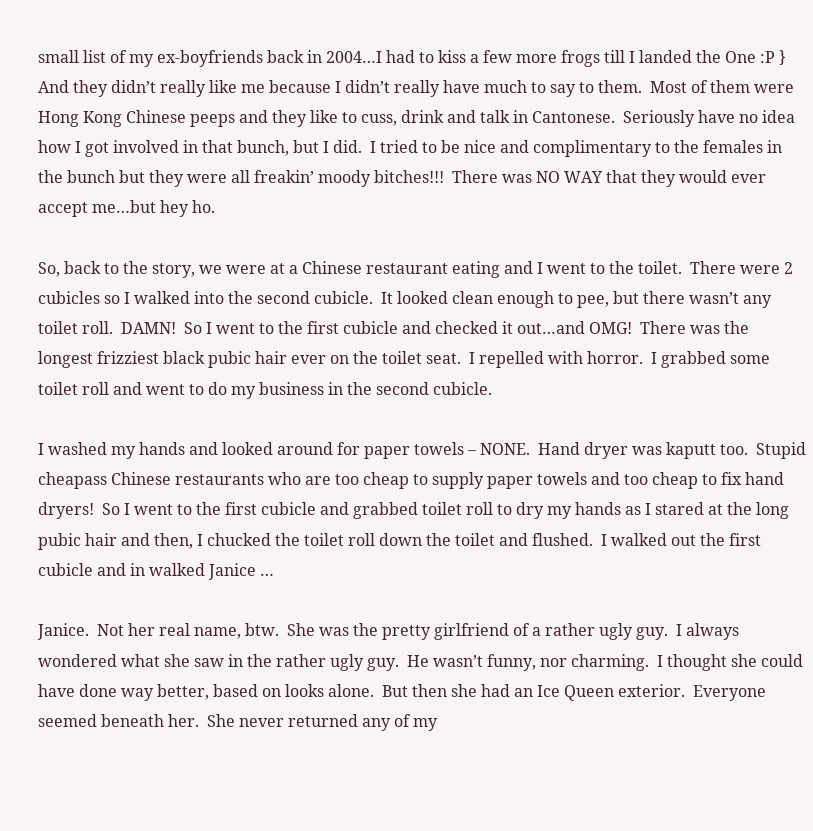small list of my ex-boyfriends back in 2004…I had to kiss a few more frogs till I landed the One :P }  And they didn’t really like me because I didn’t really have much to say to them.  Most of them were Hong Kong Chinese peeps and they like to cuss, drink and talk in Cantonese.  Seriously have no idea how I got involved in that bunch, but I did.  I tried to be nice and complimentary to the females in the bunch but they were all freakin’ moody bitches!!!  There was NO WAY that they would ever accept me…but hey ho.

So, back to the story, we were at a Chinese restaurant eating and I went to the toilet.  There were 2 cubicles so I walked into the second cubicle.  It looked clean enough to pee, but there wasn’t any toilet roll.  DAMN!  So I went to the first cubicle and checked it out…and OMG!  There was the longest frizziest black pubic hair ever on the toilet seat.  I repelled with horror.  I grabbed some toilet roll and went to do my business in the second cubicle.

I washed my hands and looked around for paper towels – NONE.  Hand dryer was kaputt too.  Stupid cheapass Chinese restaurants who are too cheap to supply paper towels and too cheap to fix hand dryers!  So I went to the first cubicle and grabbed toilet roll to dry my hands as I stared at the long pubic hair and then, I chucked the toilet roll down the toilet and flushed.  I walked out the first cubicle and in walked Janice …

Janice.  Not her real name, btw.  She was the pretty girlfriend of a rather ugly guy.  I always wondered what she saw in the rather ugly guy.  He wasn’t funny, nor charming.  I thought she could have done way better, based on looks alone.  But then she had an Ice Queen exterior.  Everyone seemed beneath her.  She never returned any of my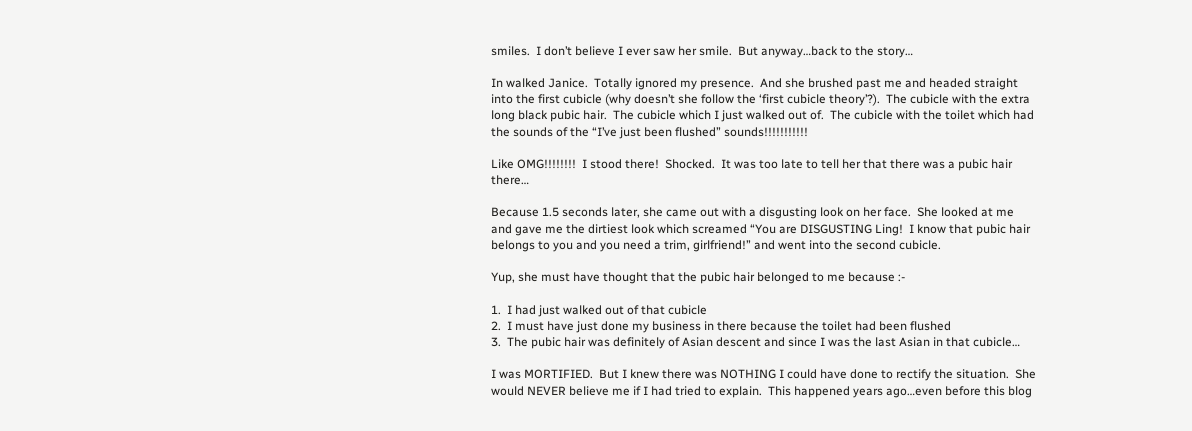smiles.  I don’t believe I ever saw her smile.  But anyway…back to the story…

In walked Janice.  Totally ignored my presence.  And she brushed past me and headed straight into the first cubicle (why doesn’t she follow the ‘first cubicle theory’?).  The cubicle with the extra long black pubic hair.  The cubicle which I just walked out of.  The cubicle with the toilet which had the sounds of the “I’ve just been flushed” sounds!!!!!!!!!!!

Like OMG!!!!!!!!  I stood there!  Shocked.  It was too late to tell her that there was a pubic hair there…

Because 1.5 seconds later, she came out with a disgusting look on her face.  She looked at me and gave me the dirtiest look which screamed “You are DISGUSTING Ling!  I know that pubic hair belongs to you and you need a trim, girlfriend!” and went into the second cubicle.

Yup, she must have thought that the pubic hair belonged to me because :-

1.  I had just walked out of that cubicle
2.  I must have just done my business in there because the toilet had been flushed
3.  The pubic hair was definitely of Asian descent and since I was the last Asian in that cubicle…

I was MORTIFIED.  But I knew there was NOTHING I could have done to rectify the situation.  She would NEVER believe me if I had tried to explain.  This happened years ago…even before this blog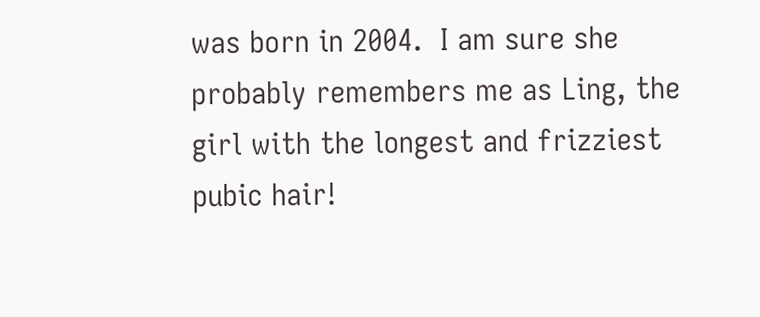was born in 2004.  I am sure she probably remembers me as Ling, the girl with the longest and frizziest pubic hair!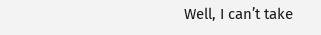Well, I can’t take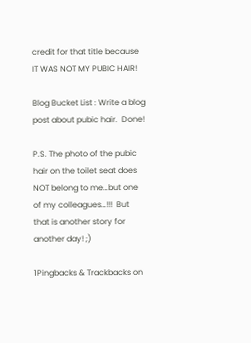credit for that title because IT WAS NOT MY PUBIC HAIR!

Blog Bucket List : Write a blog post about pubic hair.  Done!

P.S. The photo of the pubic hair on the toilet seat does NOT belong to me…but one of my colleagues…!!!  But that is another story for another day! ;)

1Pingbacks & Trackbacks on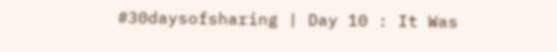#30daysofsharing | Day 10 : It Was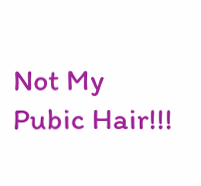Not My Pubic Hair!!!